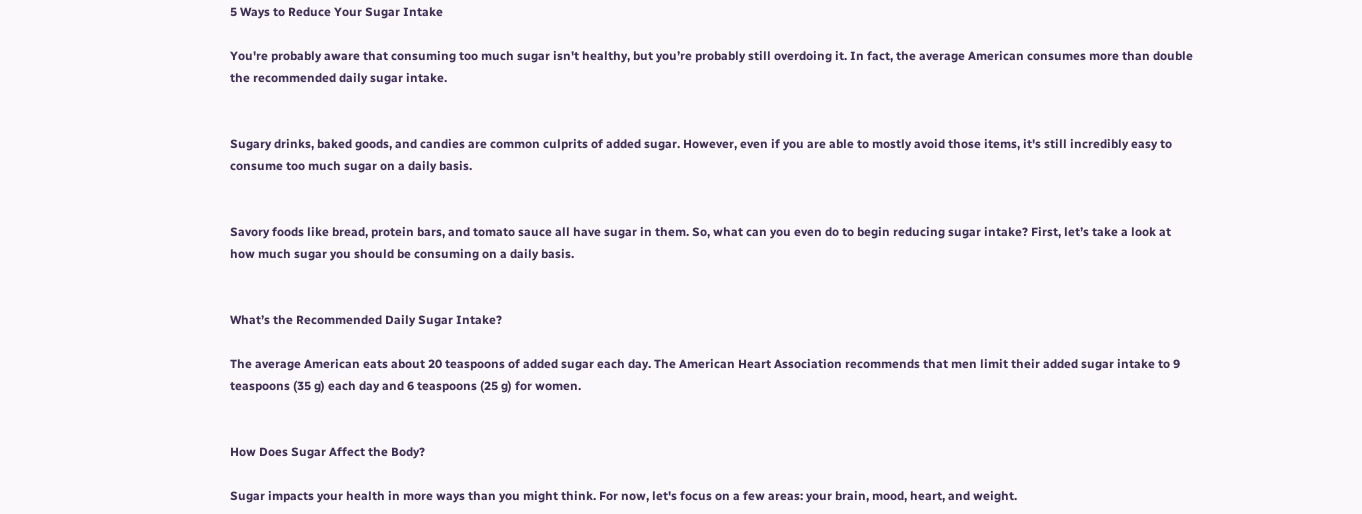5 Ways to Reduce Your Sugar Intake

You're probably aware that consuming too much sugar isn't healthy, but you’re probably still overdoing it. In fact, the average American consumes more than double the recommended daily sugar intake.


Sugary drinks, baked goods, and candies are common culprits of added sugar. However, even if you are able to mostly avoid those items, it's still incredibly easy to consume too much sugar on a daily basis.


Savory foods like bread, protein bars, and tomato sauce all have sugar in them. So, what can you even do to begin reducing sugar intake? First, let’s take a look at how much sugar you should be consuming on a daily basis.


What’s the Recommended Daily Sugar Intake?

The average American eats about 20 teaspoons of added sugar each day. The American Heart Association recommends that men limit their added sugar intake to 9 teaspoons (35 g) each day and 6 teaspoons (25 g) for women.


How Does Sugar Affect the Body?

Sugar impacts your health in more ways than you might think. For now, let's focus on a few areas: your brain, mood, heart, and weight.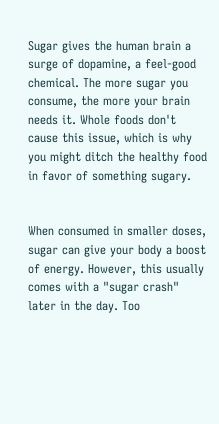Sugar gives the human brain a surge of dopamine, a feel-good chemical. The more sugar you consume, the more your brain needs it. Whole foods don't cause this issue, which is why you might ditch the healthy food in favor of something sugary.


When consumed in smaller doses, sugar can give your body a boost of energy. However, this usually comes with a "sugar crash" later in the day. Too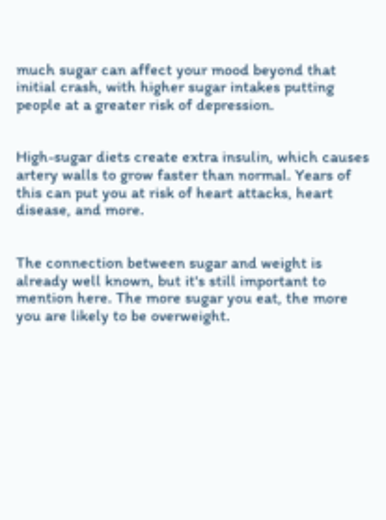much sugar can affect your mood beyond that initial crash, with higher sugar intakes putting people at a greater risk of depression.


High-sugar diets create extra insulin, which causes artery walls to grow faster than normal. Years of this can put you at risk of heart attacks, heart disease, and more.


The connection between sugar and weight is already well known, but it's still important to mention here. The more sugar you eat, the more you are likely to be overweight.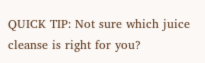QUICK TIP: Not sure which juice cleanse is right for you?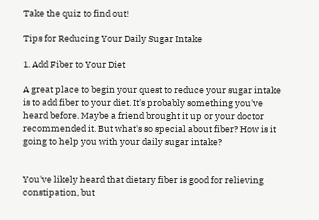Take the quiz to find out!

Tips for Reducing Your Daily Sugar Intake

1. Add Fiber to Your Diet

A great place to begin your quest to reduce your sugar intake is to add fiber to your diet. It's probably something you've heard before. Maybe a friend brought it up or your doctor recommended it. But what's so special about fiber? How is it going to help you with your daily sugar intake?


You've likely heard that dietary fiber is good for relieving constipation, but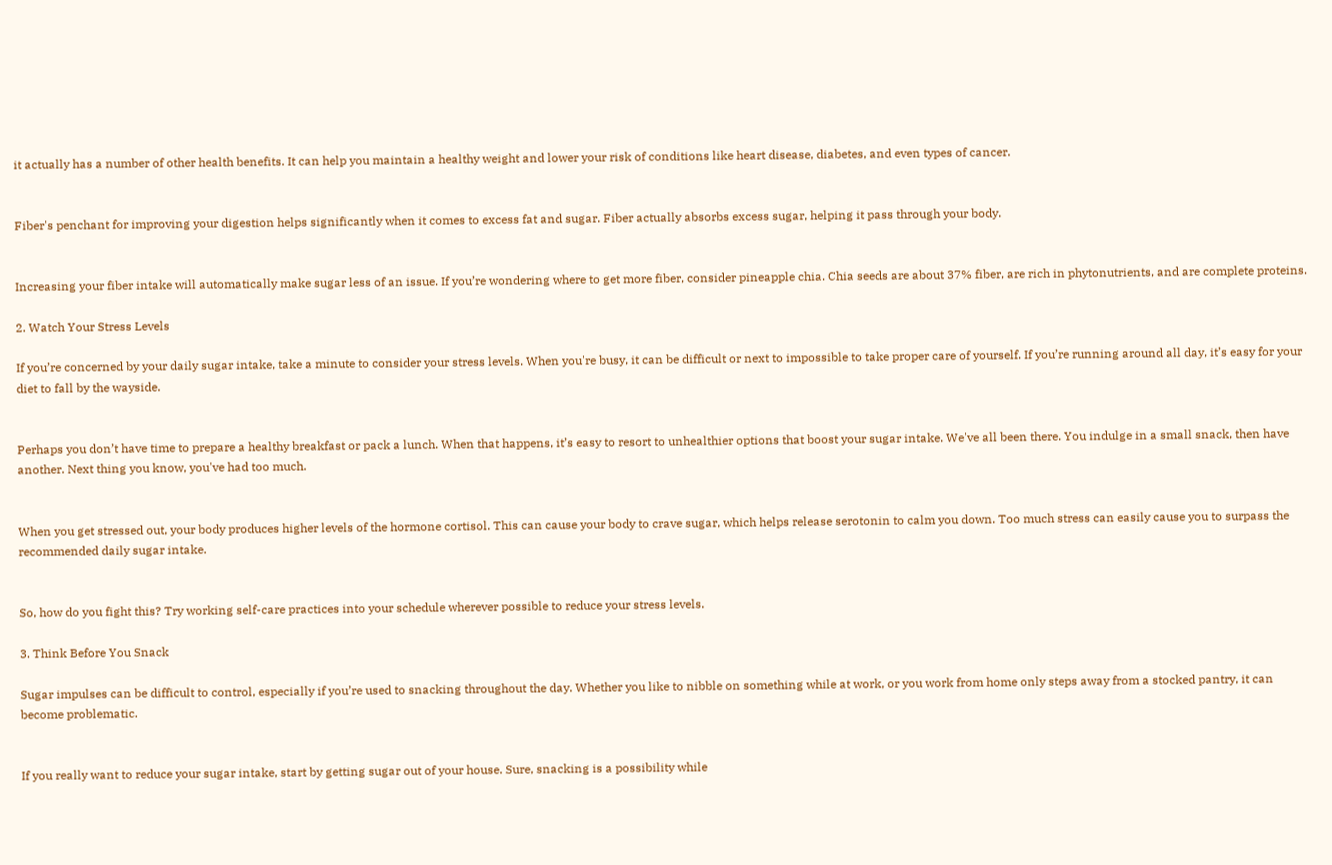it actually has a number of other health benefits. It can help you maintain a healthy weight and lower your risk of conditions like heart disease, diabetes, and even types of cancer.


Fiber's penchant for improving your digestion helps significantly when it comes to excess fat and sugar. Fiber actually absorbs excess sugar, helping it pass through your body.


Increasing your fiber intake will automatically make sugar less of an issue. If you’re wondering where to get more fiber, consider pineapple chia. Chia seeds are about 37% fiber, are rich in phytonutrients, and are complete proteins.

2. Watch Your Stress Levels

If you’re concerned by your daily sugar intake, take a minute to consider your stress levels. When you're busy, it can be difficult or next to impossible to take proper care of yourself. If you’re running around all day, it’s easy for your diet to fall by the wayside.


Perhaps you don’t have time to prepare a healthy breakfast or pack a lunch. When that happens, it’s easy to resort to unhealthier options that boost your sugar intake. We've all been there. You indulge in a small snack, then have another. Next thing you know, you've had too much.


When you get stressed out, your body produces higher levels of the hormone cortisol. This can cause your body to crave sugar, which helps release serotonin to calm you down. Too much stress can easily cause you to surpass the recommended daily sugar intake.


So, how do you fight this? Try working self-care practices into your schedule wherever possible to reduce your stress levels.

3. Think Before You Snack

Sugar impulses can be difficult to control, especially if you’re used to snacking throughout the day. Whether you like to nibble on something while at work, or you work from home only steps away from a stocked pantry, it can become problematic.


If you really want to reduce your sugar intake, start by getting sugar out of your house. Sure, snacking is a possibility while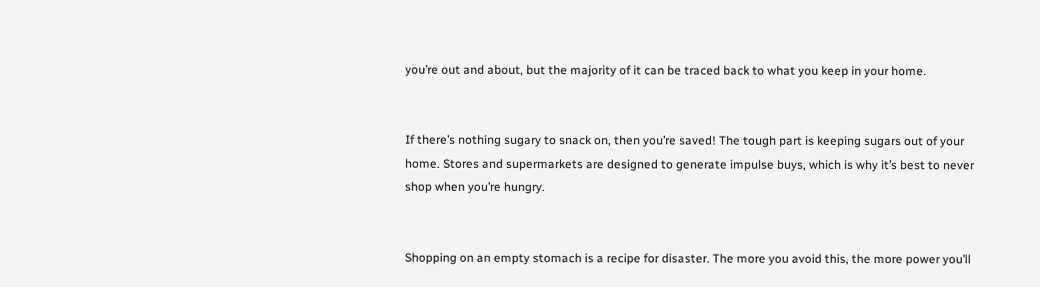you’re out and about, but the majority of it can be traced back to what you keep in your home.


If there’s nothing sugary to snack on, then you’re saved! The tough part is keeping sugars out of your home. Stores and supermarkets are designed to generate impulse buys, which is why it’s best to never shop when you’re hungry.


Shopping on an empty stomach is a recipe for disaster. The more you avoid this, the more power you’ll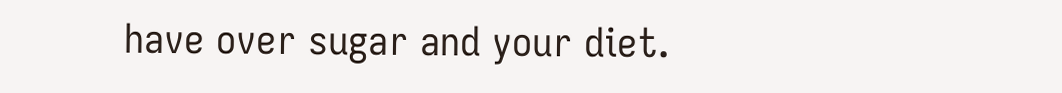have over sugar and your diet.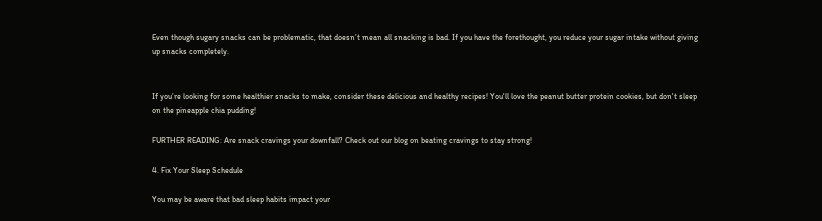Even though sugary snacks can be problematic, that doesn’t mean all snacking is bad. If you have the forethought, you reduce your sugar intake without giving up snacks completely.


If you’re looking for some healthier snacks to make, consider these delicious and healthy recipes! You'll love the peanut butter protein cookies, but don't sleep on the pineapple chia pudding!

FURTHER READING: Are snack cravings your downfall? Check out our blog on beating cravings to stay strong!

4. Fix Your Sleep Schedule

You may be aware that bad sleep habits impact your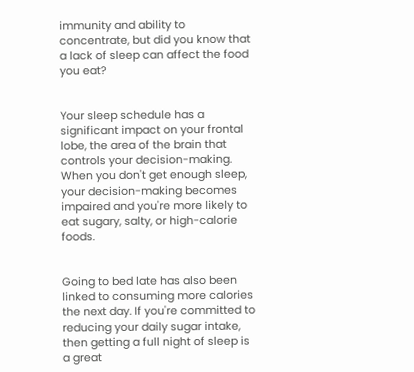immunity and ability to concentrate, but did you know that a lack of sleep can affect the food you eat?


Your sleep schedule has a significant impact on your frontal lobe, the area of the brain that controls your decision-making. When you don't get enough sleep, your decision-making becomes impaired and you're more likely to eat sugary, salty, or high-calorie foods.


Going to bed late has also been linked to consuming more calories the next day. If you're committed to reducing your daily sugar intake, then getting a full night of sleep is a great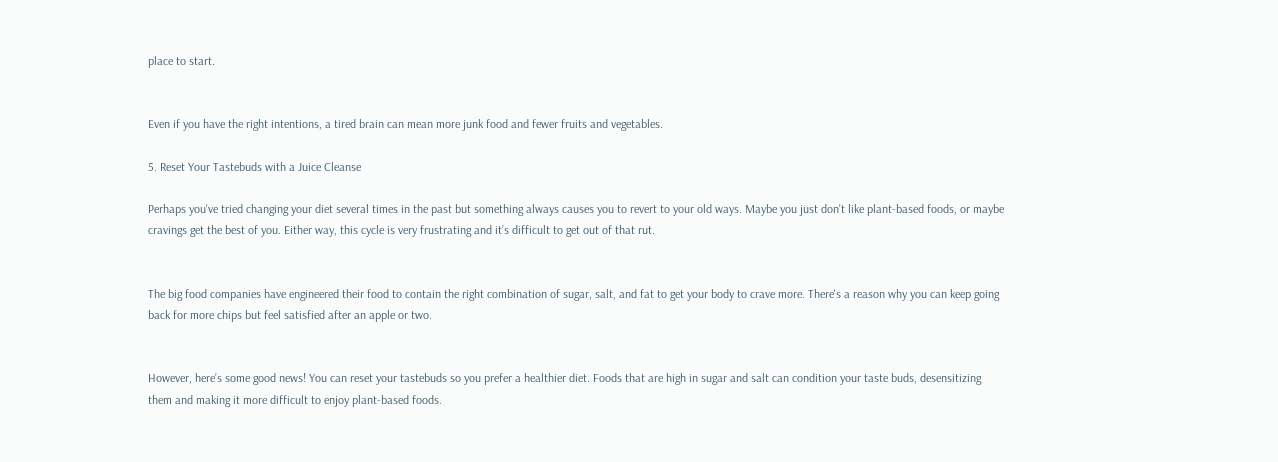place to start.


Even if you have the right intentions, a tired brain can mean more junk food and fewer fruits and vegetables.

5. Reset Your Tastebuds with a Juice Cleanse

Perhaps you've tried changing your diet several times in the past but something always causes you to revert to your old ways. Maybe you just don't like plant-based foods, or maybe cravings get the best of you. Either way, this cycle is very frustrating and it’s difficult to get out of that rut.


The big food companies have engineered their food to contain the right combination of sugar, salt, and fat to get your body to crave more. There's a reason why you can keep going back for more chips but feel satisfied after an apple or two.


However, here’s some good news! You can reset your tastebuds so you prefer a healthier diet. Foods that are high in sugar and salt can condition your taste buds, desensitizing them and making it more difficult to enjoy plant-based foods.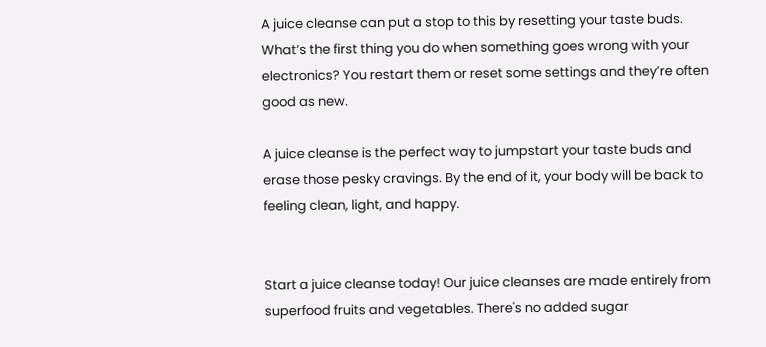A juice cleanse can put a stop to this by resetting your taste buds. What’s the first thing you do when something goes wrong with your electronics? You restart them or reset some settings and they’re often good as new.

A juice cleanse is the perfect way to jumpstart your taste buds and erase those pesky cravings. By the end of it, your body will be back to feeling clean, light, and happy.


Start a juice cleanse today! Our juice cleanses are made entirely from superfood fruits and vegetables. There's no added sugar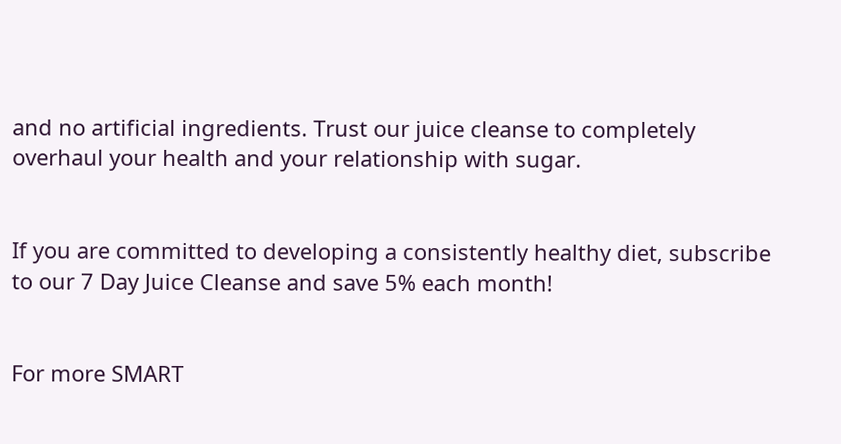and no artificial ingredients. Trust our juice cleanse to completely overhaul your health and your relationship with sugar.


If you are committed to developing a consistently healthy diet, subscribe to our 7 Day Juice Cleanse and save 5% each month!


For more SMART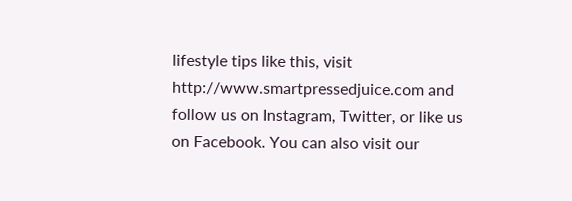lifestyle tips like this, visit http://www.smartpressedjuice.com and follow us on Instagram, Twitter, or like us on Facebook. You can also visit our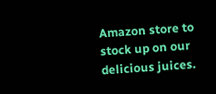Amazon store to stock up on our delicious juices.